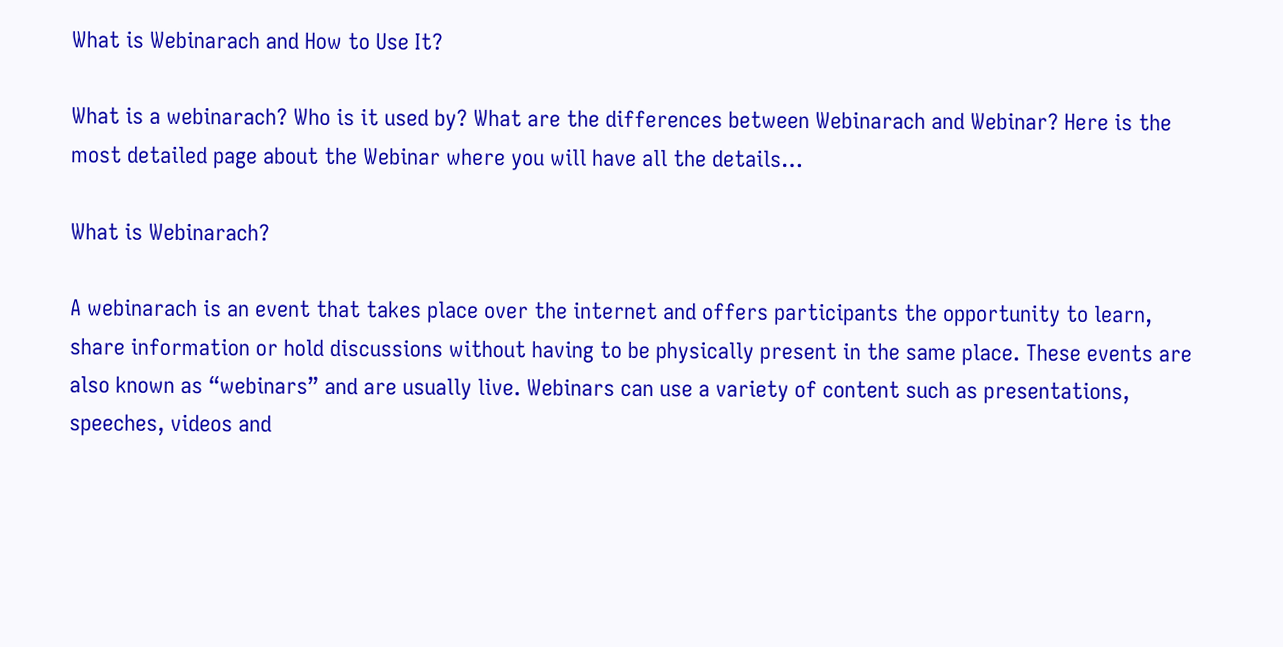What is Webinarach and How to Use It?

What is a webinarach? Who is it used by? What are the differences between Webinarach and Webinar? Here is the most detailed page about the Webinar where you will have all the details…

What is Webinarach?

A webinarach is an event that takes place over the internet and offers participants the opportunity to learn, share information or hold discussions without having to be physically present in the same place. These events are also known as “webinars” and are usually live. Webinars can use a variety of content such as presentations, speeches, videos and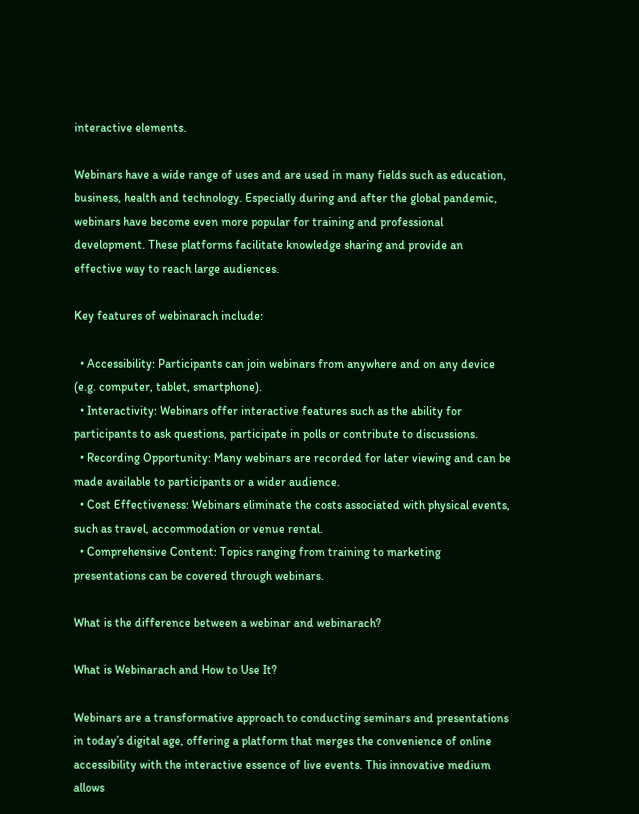interactive elements.

Webinars have a wide range of uses and are used in many fields such as education, business, health and technology. Especially during and after the global pandemic, webinars have become even more popular for training and professional development. These platforms facilitate knowledge sharing and provide an effective way to reach large audiences.

Key features of webinarach include:

  • Accessibility: Participants can join webinars from anywhere and on any device (e.g. computer, tablet, smartphone).
  • Interactivity: Webinars offer interactive features such as the ability for participants to ask questions, participate in polls or contribute to discussions.
  • Recording Opportunity: Many webinars are recorded for later viewing and can be made available to participants or a wider audience.
  • Cost Effectiveness: Webinars eliminate the costs associated with physical events, such as travel, accommodation or venue rental.
  • Comprehensive Content: Topics ranging from training to marketing presentations can be covered through webinars.

What is the difference between a webinar and webinarach?

What is Webinarach and How to Use It?

Webinars are a transformative approach to conducting seminars and presentations in today’s digital age, offering a platform that merges the convenience of online accessibility with the interactive essence of live events. This innovative medium allows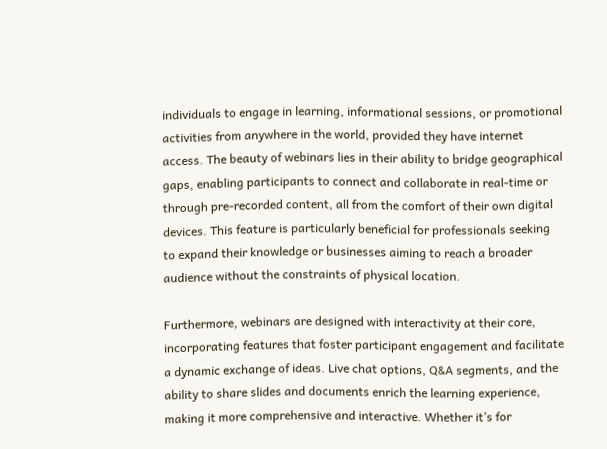individuals to engage in learning, informational sessions, or promotional activities from anywhere in the world, provided they have internet access. The beauty of webinars lies in their ability to bridge geographical gaps, enabling participants to connect and collaborate in real-time or through pre-recorded content, all from the comfort of their own digital devices. This feature is particularly beneficial for professionals seeking to expand their knowledge or businesses aiming to reach a broader audience without the constraints of physical location.

Furthermore, webinars are designed with interactivity at their core, incorporating features that foster participant engagement and facilitate a dynamic exchange of ideas. Live chat options, Q&A segments, and the ability to share slides and documents enrich the learning experience, making it more comprehensive and interactive. Whether it’s for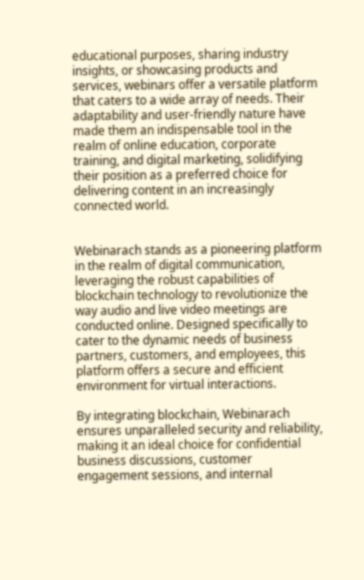educational purposes, sharing industry insights, or showcasing products and services, webinars offer a versatile platform that caters to a wide array of needs. Their adaptability and user-friendly nature have made them an indispensable tool in the realm of online education, corporate training, and digital marketing, solidifying their position as a preferred choice for delivering content in an increasingly connected world.


Webinarach stands as a pioneering platform in the realm of digital communication, leveraging the robust capabilities of blockchain technology to revolutionize the way audio and live video meetings are conducted online. Designed specifically to cater to the dynamic needs of business partners, customers, and employees, this platform offers a secure and efficient environment for virtual interactions.

By integrating blockchain, Webinarach ensures unparalleled security and reliability, making it an ideal choice for confidential business discussions, customer engagement sessions, and internal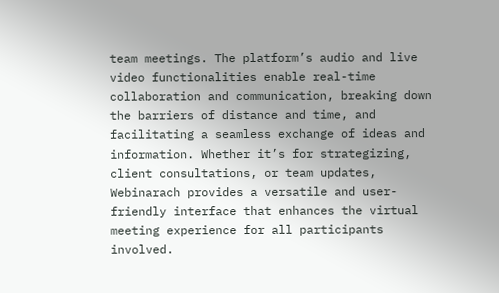team meetings. The platform’s audio and live video functionalities enable real-time collaboration and communication, breaking down the barriers of distance and time, and facilitating a seamless exchange of ideas and information. Whether it’s for strategizing, client consultations, or team updates, Webinarach provides a versatile and user-friendly interface that enhances the virtual meeting experience for all participants involved.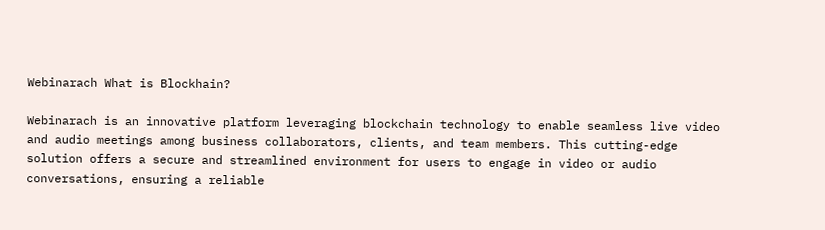Webinarach What is Blockhain?

Webinarach is an innovative platform leveraging blockchain technology to enable seamless live video and audio meetings among business collaborators, clients, and team members. This cutting-edge solution offers a secure and streamlined environment for users to engage in video or audio conversations, ensuring a reliable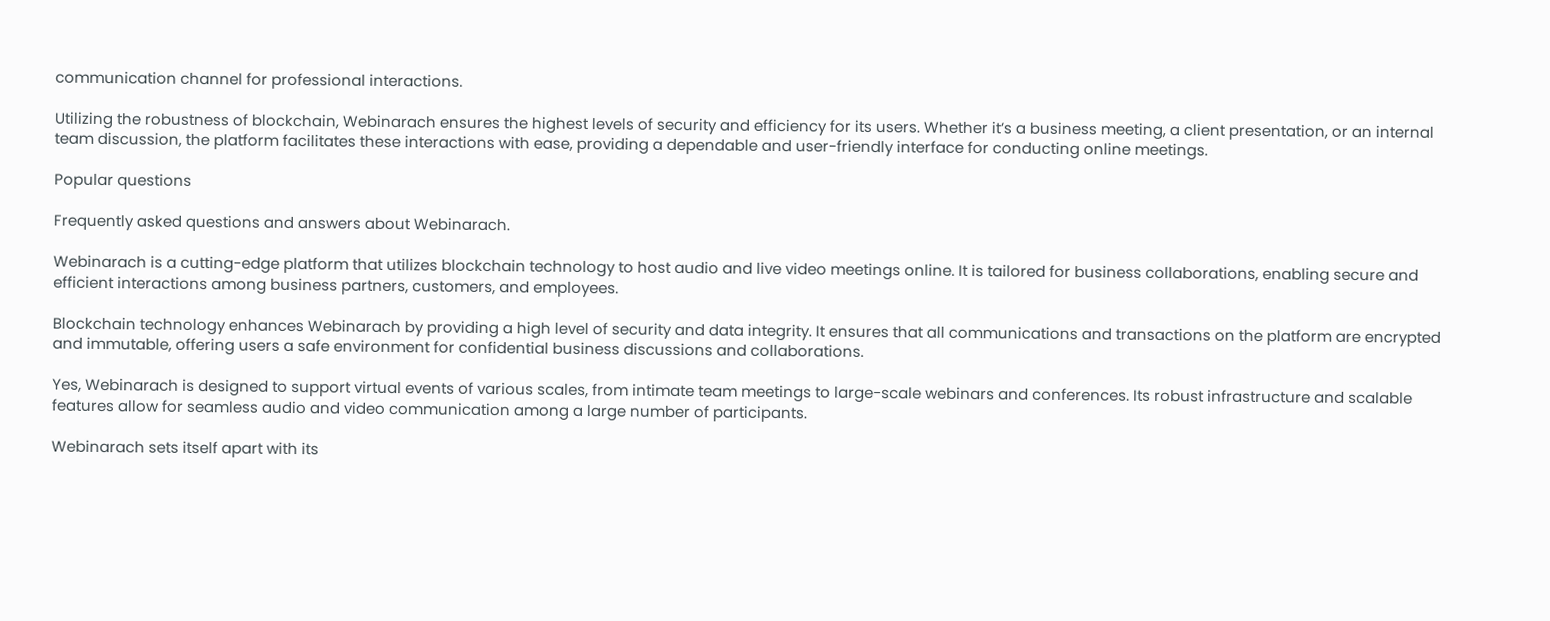communication channel for professional interactions.

Utilizing the robustness of blockchain, Webinarach ensures the highest levels of security and efficiency for its users. Whether it’s a business meeting, a client presentation, or an internal team discussion, the platform facilitates these interactions with ease, providing a dependable and user-friendly interface for conducting online meetings.

Popular questions

Frequently asked questions and answers about Webinarach.

Webinarach is a cutting-edge platform that utilizes blockchain technology to host audio and live video meetings online. It is tailored for business collaborations, enabling secure and efficient interactions among business partners, customers, and employees.

Blockchain technology enhances Webinarach by providing a high level of security and data integrity. It ensures that all communications and transactions on the platform are encrypted and immutable, offering users a safe environment for confidential business discussions and collaborations.

Yes, Webinarach is designed to support virtual events of various scales, from intimate team meetings to large-scale webinars and conferences. Its robust infrastructure and scalable features allow for seamless audio and video communication among a large number of participants.

Webinarach sets itself apart with its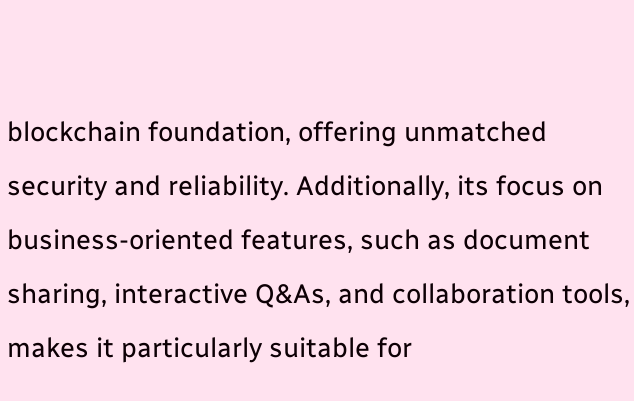blockchain foundation, offering unmatched security and reliability. Additionally, its focus on business-oriented features, such as document sharing, interactive Q&As, and collaboration tools, makes it particularly suitable for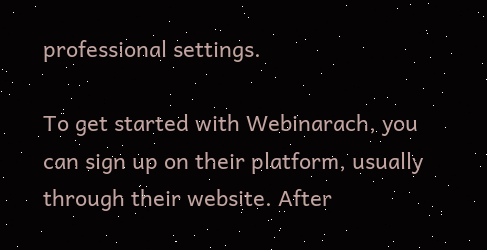professional settings.

To get started with Webinarach, you can sign up on their platform, usually through their website. After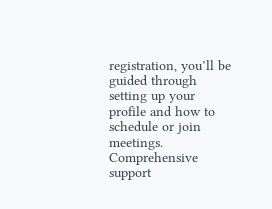registration, you’ll be guided through setting up your profile and how to schedule or join meetings. Comprehensive support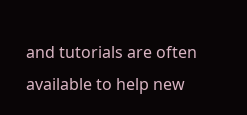and tutorials are often available to help new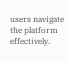users navigate the platform effectively.